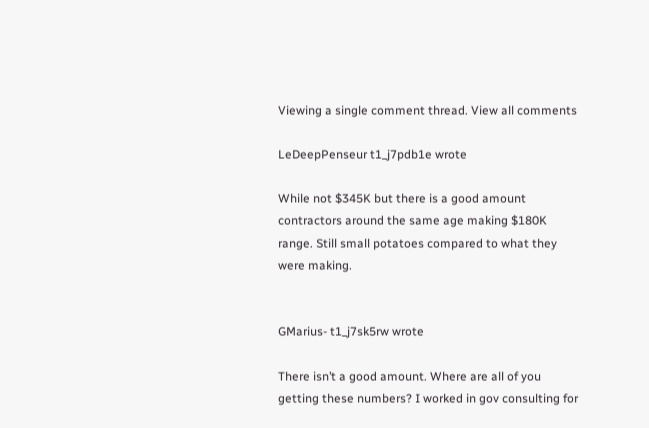Viewing a single comment thread. View all comments

LeDeepPenseur t1_j7pdb1e wrote

While not $345K but there is a good amount contractors around the same age making $180K range. Still small potatoes compared to what they were making.


GMarius- t1_j7sk5rw wrote

There isn’t a good amount. Where are all of you getting these numbers? I worked in gov consulting for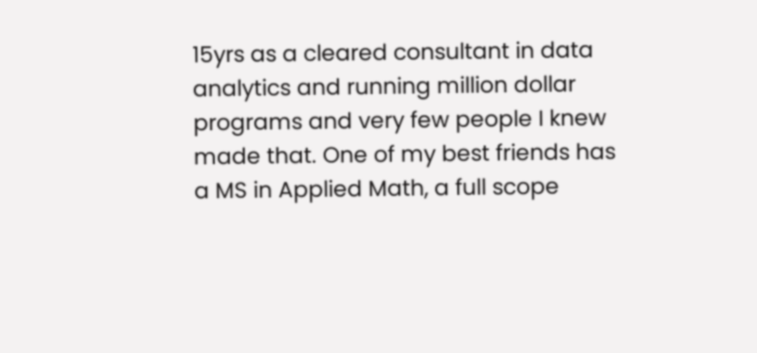15yrs as a cleared consultant in data analytics and running million dollar programs and very few people I knew made that. One of my best friends has a MS in Applied Math, a full scope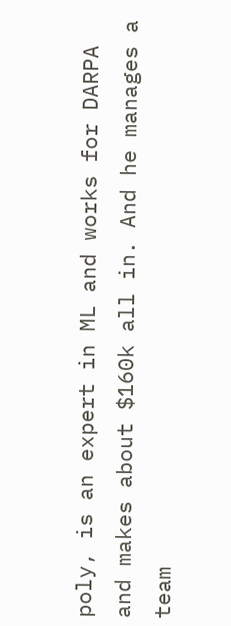poly, is an expert in ML and works for DARPA and makes about $160k all in. And he manages a team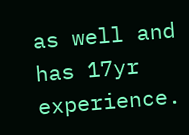as well and has 17yr experience.